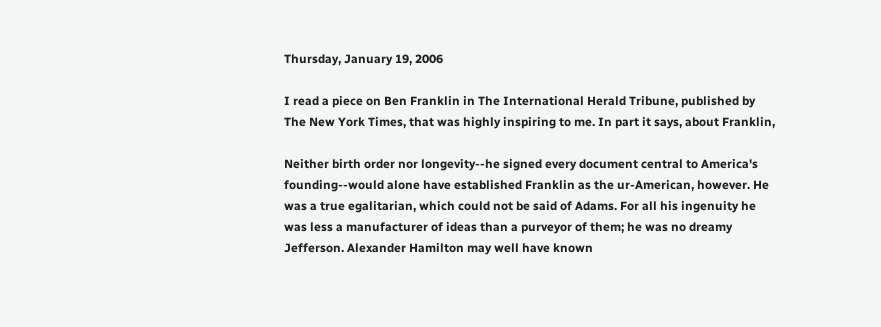Thursday, January 19, 2006

I read a piece on Ben Franklin in The International Herald Tribune, published by The New York Times, that was highly inspiring to me. In part it says, about Franklin,

Neither birth order nor longevity--he signed every document central to America's founding--would alone have established Franklin as the ur-American, however. He was a true egalitarian, which could not be said of Adams. For all his ingenuity he was less a manufacturer of ideas than a purveyor of them; he was no dreamy Jefferson. Alexander Hamilton may well have known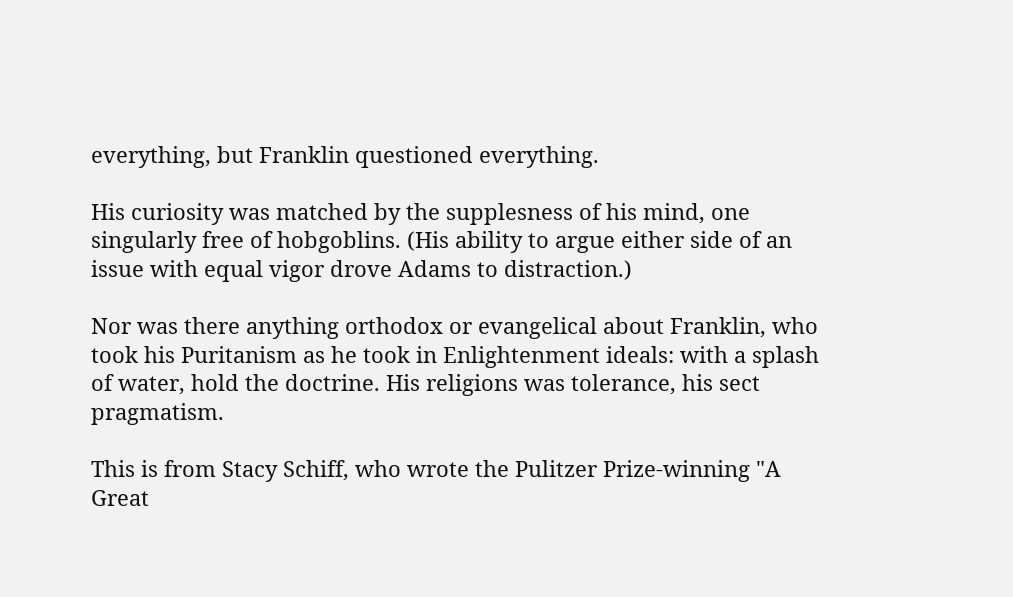everything, but Franklin questioned everything.

His curiosity was matched by the supplesness of his mind, one singularly free of hobgoblins. (His ability to argue either side of an issue with equal vigor drove Adams to distraction.)

Nor was there anything orthodox or evangelical about Franklin, who took his Puritanism as he took in Enlightenment ideals: with a splash of water, hold the doctrine. His religions was tolerance, his sect pragmatism.

This is from Stacy Schiff, who wrote the Pulitzer Prize-winning "A Great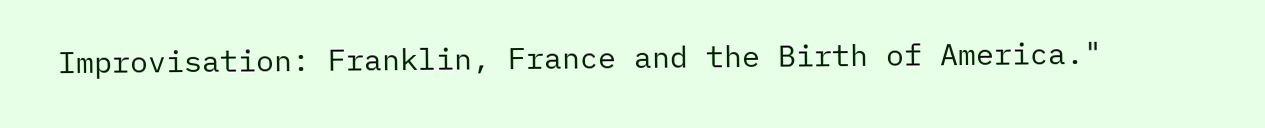Improvisation: Franklin, France and the Birth of America."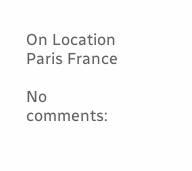On Location
Paris France

No comments: